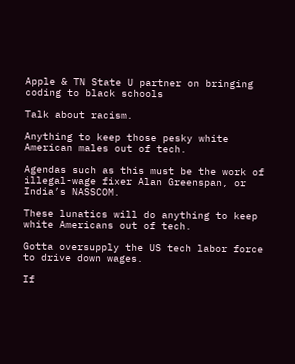Apple & TN State U partner on bringing coding to black schools

Talk about racism.

Anything to keep those pesky white American males out of tech.

Agendas such as this must be the work of illegal-wage fixer Alan Greenspan, or India’s NASSCOM.

These lunatics will do anything to keep white Americans out of tech.

Gotta oversupply the US tech labor force to drive down wages.

If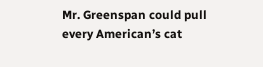Mr. Greenspan could pull every American’s cat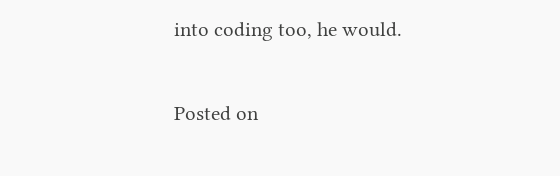into coding too, he would.

Posted on